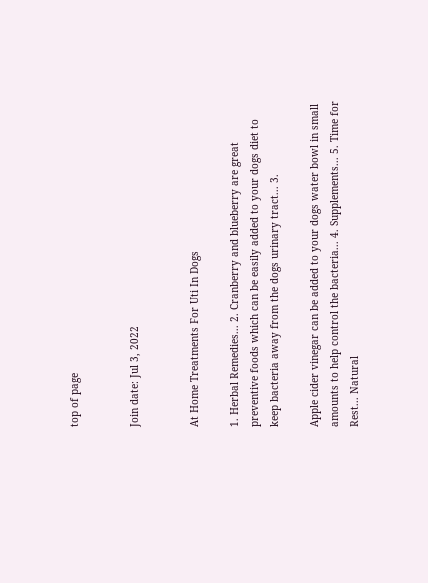top of page


Join date: Jul 3, 2022


At Home Treatments For Uti In Dogs

1. Herbal Remedies... 2. Cranberry and blueberry are great preventive foods which can be easily added to your dogs diet to keep bacteria away from the dogs urinary tract... 3.

Apple cider vinegar can be added to your dogs water bowl in small amounts to help control the bacteria... 4. Supplements... 5. Time for Rest... Natural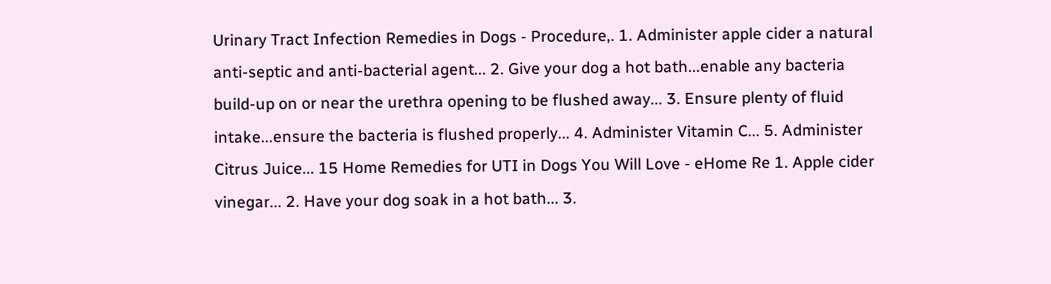Urinary Tract Infection Remedies in Dogs - Procedure,. 1. Administer apple cider a natural anti-septic and anti-bacterial agent... 2. Give your dog a hot bath...enable any bacteria build-up on or near the urethra opening to be flushed away... 3. Ensure plenty of fluid intake...ensure the bacteria is flushed properly... 4. Administer Vitamin C... 5. Administer Citrus Juice... 15 Home Remedies for UTI in Dogs You Will Love - eHome Re 1. Apple cider vinegar... 2. Have your dog soak in a hot bath... 3.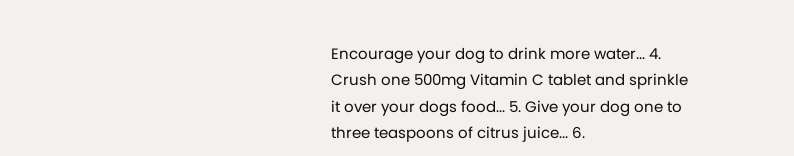Encourage your dog to drink more water... 4. Crush one 500mg Vitamin C tablet and sprinkle it over your dogs food... 5. Give your dog one to three teaspoons of citrus juice... 6.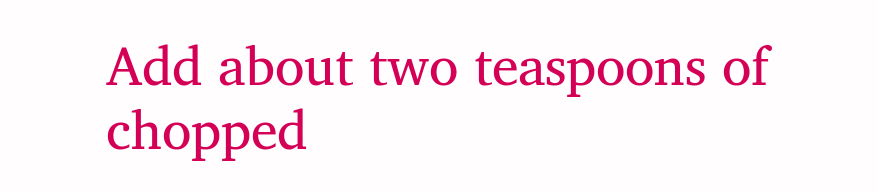Add about two teaspoons of chopped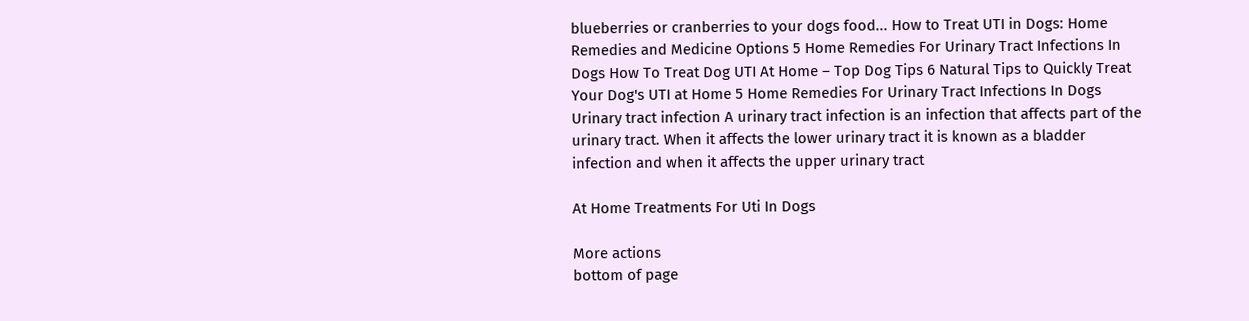blueberries or cranberries to your dogs food... How to Treat UTI in Dogs: Home Remedies and Medicine Options 5 Home Remedies For Urinary Tract Infections In Dogs How To Treat Dog UTI At Home – Top Dog Tips 6 Natural Tips to Quickly Treat Your Dog's UTI at Home 5 Home Remedies For Urinary Tract Infections In Dogs Urinary tract infection A urinary tract infection is an infection that affects part of the urinary tract. When it affects the lower urinary tract it is known as a bladder infection and when it affects the upper urinary tract

At Home Treatments For Uti In Dogs

More actions
bottom of page